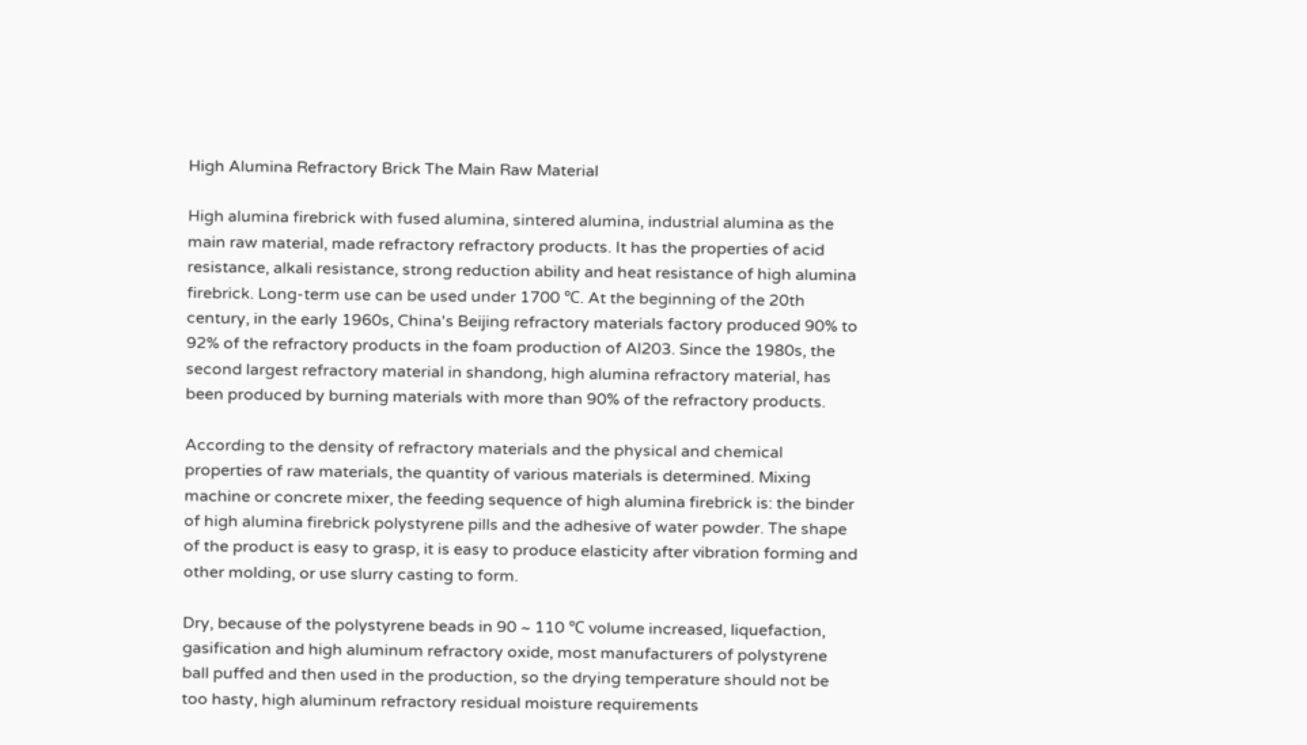High Alumina Refractory Brick The Main Raw Material

High alumina firebrick with fused alumina, sintered alumina, industrial alumina as the main raw material, made refractory refractory products. It has the properties of acid resistance, alkali resistance, strong reduction ability and heat resistance of high alumina firebrick. Long-term use can be used under 1700 ℃. At the beginning of the 20th century, in the early 1960s, China's Beijing refractory materials factory produced 90% to 92% of the refractory products in the foam production of Al203. Since the 1980s, the second largest refractory material in shandong, high alumina refractory material, has been produced by burning materials with more than 90% of the refractory products.

According to the density of refractory materials and the physical and chemical properties of raw materials, the quantity of various materials is determined. Mixing machine or concrete mixer, the feeding sequence of high alumina firebrick is: the binder of high alumina firebrick polystyrene pills and the adhesive of water powder. The shape of the product is easy to grasp, it is easy to produce elasticity after vibration forming and other molding, or use slurry casting to form.

Dry, because of the polystyrene beads in 90 ~ 110 ℃ volume increased, liquefaction, gasification and high aluminum refractory oxide, most manufacturers of polystyrene ball puffed and then used in the production, so the drying temperature should not be too hasty, high aluminum refractory residual moisture requirements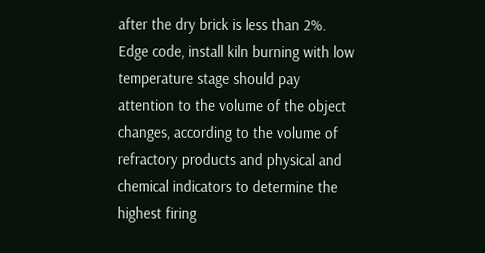after the dry brick is less than 2%. Edge code, install kiln burning with low temperature stage should pay attention to the volume of the object changes, according to the volume of refractory products and physical and chemical indicators to determine the highest firing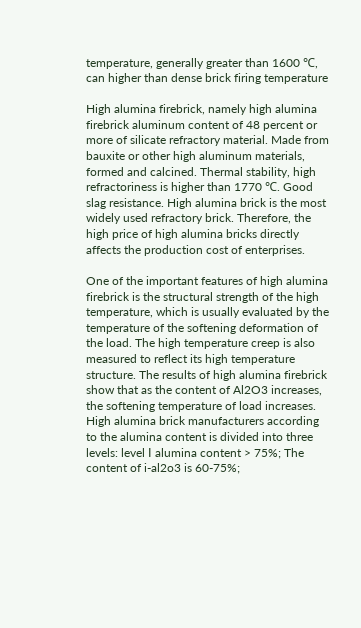temperature, generally greater than 1600 ℃, can higher than dense brick firing temperature

High alumina firebrick, namely high alumina firebrick aluminum content of 48 percent or more of silicate refractory material. Made from bauxite or other high aluminum materials, formed and calcined. Thermal stability, high refractoriness is higher than 1770 ℃. Good slag resistance. High alumina brick is the most widely used refractory brick. Therefore, the high price of high alumina bricks directly affects the production cost of enterprises.

One of the important features of high alumina firebrick is the structural strength of the high temperature, which is usually evaluated by the temperature of the softening deformation of the load. The high temperature creep is also measured to reflect its high temperature structure. The results of high alumina firebrick show that as the content of Al2O3 increases, the softening temperature of load increases. High alumina brick manufacturers according to the alumina content is divided into three levels: level Ⅰ alumina content > 75%; The content of i-al2o3 is 60-75%;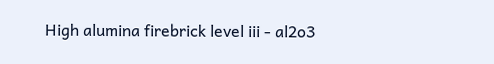High alumina firebrick level iii - al2o3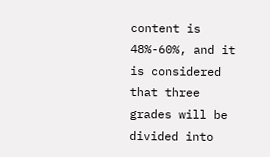content is 48%-60%, and it is considered that three grades will be divided into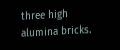three high alumina bricks.